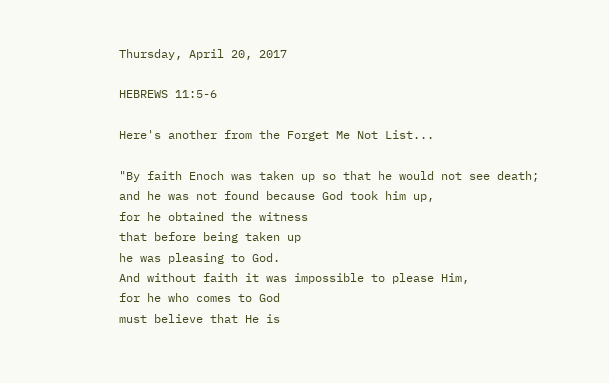Thursday, April 20, 2017

HEBREWS 11:5-6

Here's another from the Forget Me Not List...

"By faith Enoch was taken up so that he would not see death;
and he was not found because God took him up,
for he obtained the witness
that before being taken up
he was pleasing to God.
And without faith it was impossible to please Him,
for he who comes to God
must believe that He is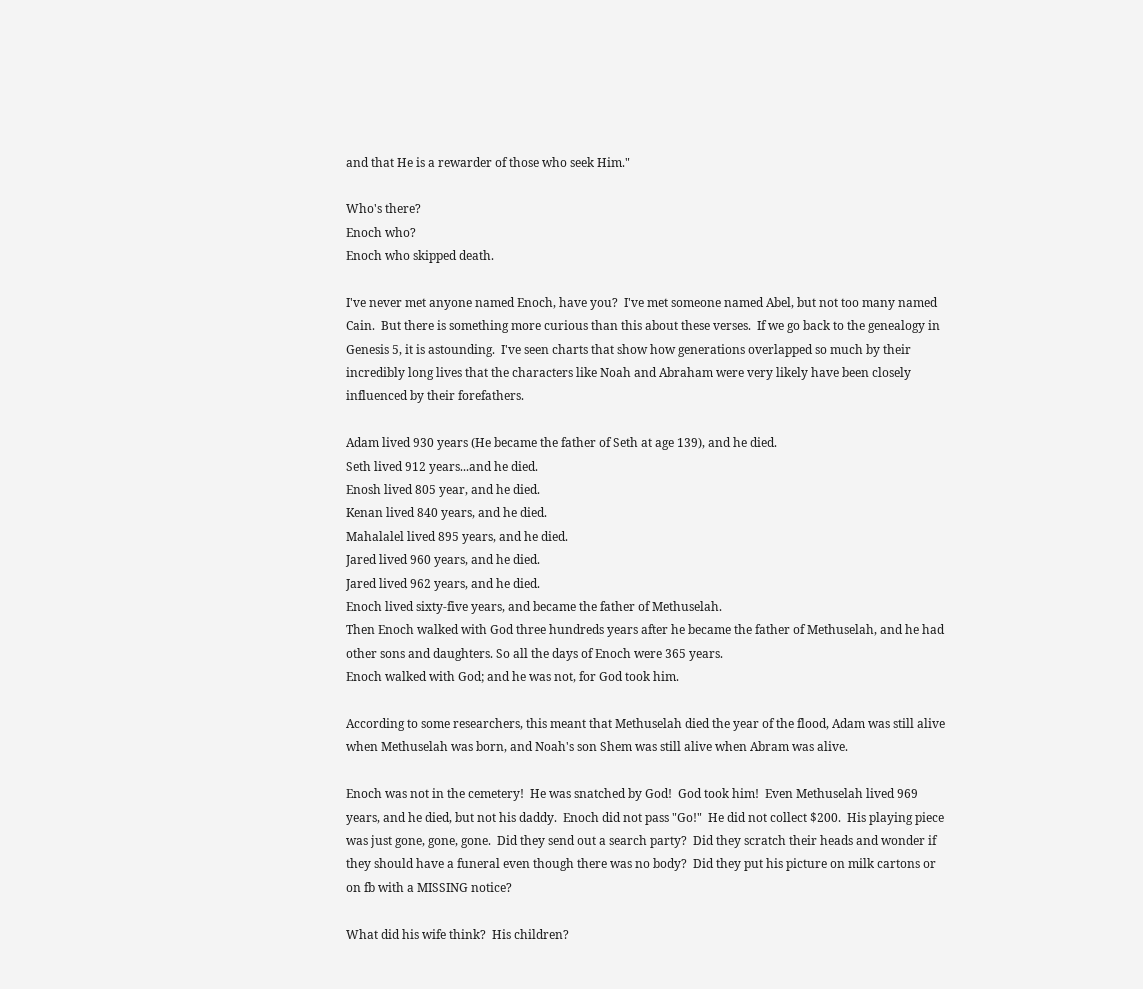and that He is a rewarder of those who seek Him."

Who's there?
Enoch who?
Enoch who skipped death.

I've never met anyone named Enoch, have you?  I've met someone named Abel, but not too many named Cain.  But there is something more curious than this about these verses.  If we go back to the genealogy in Genesis 5, it is astounding.  I've seen charts that show how generations overlapped so much by their incredibly long lives that the characters like Noah and Abraham were very likely have been closely influenced by their forefathers.

Adam lived 930 years (He became the father of Seth at age 139), and he died.
Seth lived 912 years...and he died.
Enosh lived 805 year, and he died.
Kenan lived 840 years, and he died.
Mahalalel lived 895 years, and he died.
Jared lived 960 years, and he died.
Jared lived 962 years, and he died.
Enoch lived sixty-five years, and became the father of Methuselah.
Then Enoch walked with God three hundreds years after he became the father of Methuselah, and he had other sons and daughters. So all the days of Enoch were 365 years.
Enoch walked with God; and he was not, for God took him.

According to some researchers, this meant that Methuselah died the year of the flood, Adam was still alive when Methuselah was born, and Noah's son Shem was still alive when Abram was alive.

Enoch was not in the cemetery!  He was snatched by God!  God took him!  Even Methuselah lived 969 years, and he died, but not his daddy.  Enoch did not pass "Go!"  He did not collect $200.  His playing piece was just gone, gone, gone.  Did they send out a search party?  Did they scratch their heads and wonder if they should have a funeral even though there was no body?  Did they put his picture on milk cartons or on fb with a MISSING notice?

What did his wife think?  His children?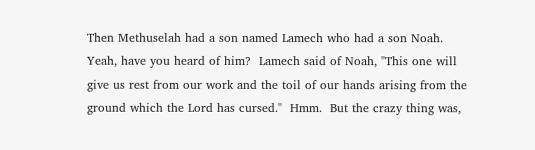Then Methuselah had a son named Lamech who had a son Noah.  Yeah, have you heard of him?  Lamech said of Noah, "This one will give us rest from our work and the toil of our hands arising from the ground which the Lord has cursed."  Hmm.  But the crazy thing was,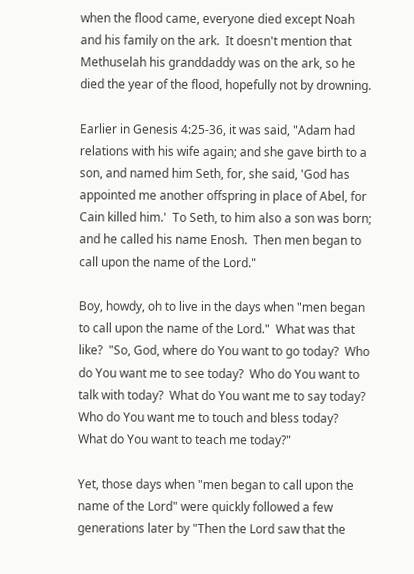when the flood came, everyone died except Noah and his family on the ark.  It doesn't mention that Methuselah his granddaddy was on the ark, so he died the year of the flood, hopefully not by drowning.

Earlier in Genesis 4:25-36, it was said, "Adam had relations with his wife again; and she gave birth to a son, and named him Seth, for, she said, 'God has appointed me another offspring in place of Abel, for Cain killed him.'  To Seth, to him also a son was born; and he called his name Enosh.  Then men began to call upon the name of the Lord."

Boy, howdy, oh to live in the days when "men began to call upon the name of the Lord."  What was that like?  "So, God, where do You want to go today?  Who do You want me to see today?  Who do You want to talk with today?  What do You want me to say today?  Who do You want me to touch and bless today?  What do You want to teach me today?"

Yet, those days when "men began to call upon the name of the Lord" were quickly followed a few  generations later by "Then the Lord saw that the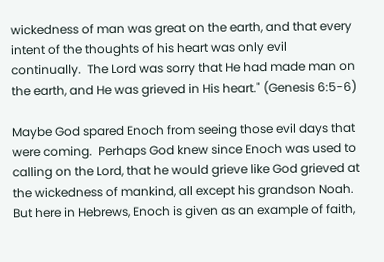wickedness of man was great on the earth, and that every intent of the thoughts of his heart was only evil continually.  The Lord was sorry that He had made man on the earth, and He was grieved in His heart." (Genesis 6:5-6)

Maybe God spared Enoch from seeing those evil days that were coming.  Perhaps God knew since Enoch was used to calling on the Lord, that he would grieve like God grieved at the wickedness of mankind, all except his grandson Noah.  But here in Hebrews, Enoch is given as an example of faith,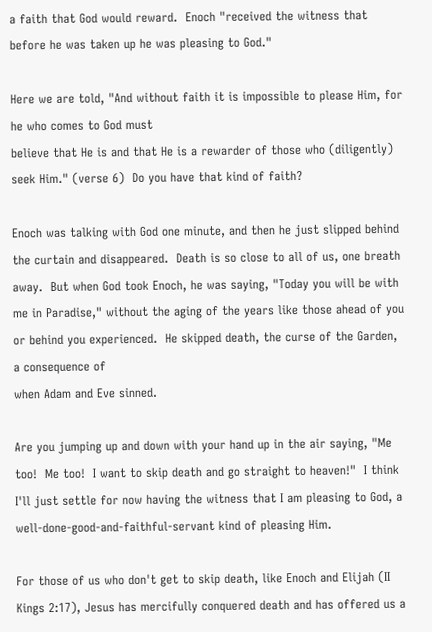a faith that God would reward.  Enoch "received the witness that before he was taken up he was pleasing to God."

Here we are told, "And without faith it is impossible to please Him, for he who comes to God must
believe that He is and that He is a rewarder of those who (diligently) seek Him." (verse 6)  Do you have that kind of faith?

Enoch was talking with God one minute, and then he just slipped behind the curtain and disappeared.  Death is so close to all of us, one breath away.  But when God took Enoch, he was saying, "Today you will be with me in Paradise," without the aging of the years like those ahead of you or behind you experienced.  He skipped death, the curse of the Garden, a consequence of
when Adam and Eve sinned.

Are you jumping up and down with your hand up in the air saying, "Me too!  Me too!  I want to skip death and go straight to heaven!"  I think I'll just settle for now having the witness that I am pleasing to God, a well-done-good-and-faithful-servant kind of pleasing Him.

For those of us who don't get to skip death, like Enoch and Elijah (II Kings 2:17), Jesus has mercifully conquered death and has offered us a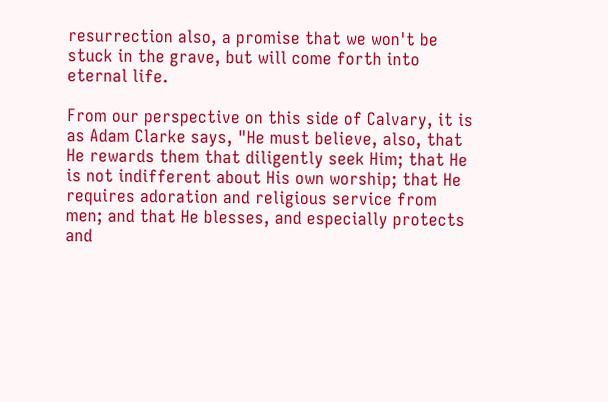resurrection also, a promise that we won't be stuck in the grave, but will come forth into eternal life.

From our perspective on this side of Calvary, it is as Adam Clarke says, "He must believe, also, that He rewards them that diligently seek Him; that He is not indifferent about His own worship; that He requires adoration and religious service from men; and that He blesses, and especially protects and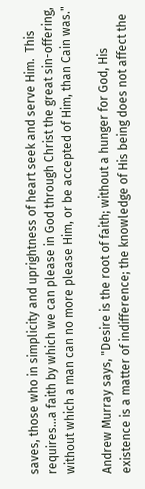saves, those who in simplicity and uprightness of heart seek and serve Him.  This requires...a faith by which we can please in God through Christ the great sin-offering, without which a man can no more please Him, or be accepted of Him, than Cain was."

Andrew Murray says, "Desire is the root of faith; without a hunger for God, His existence is a matter of indifference; the knowledge of His being does not affect the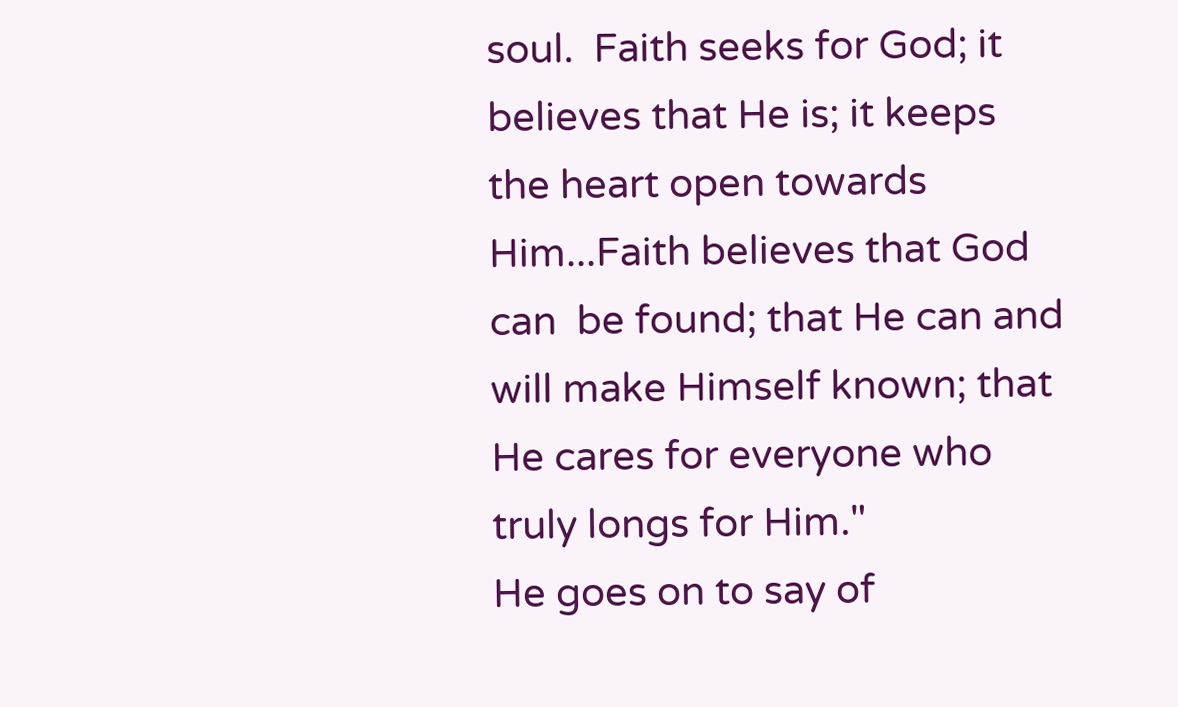soul.  Faith seeks for God; it believes that He is; it keeps the heart open towards Him...Faith believes that God can  be found; that He can and will make Himself known; that He cares for everyone who truly longs for Him."
He goes on to say of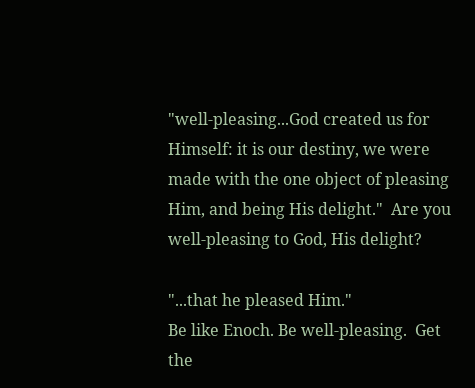"well-pleasing...God created us for Himself: it is our destiny, we were made with the one object of pleasing Him, and being His delight."  Are you well-pleasing to God, His delight?

"...that he pleased Him."
Be like Enoch. Be well-pleasing.  Get the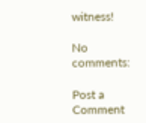witness!

No comments:

Post a Comment